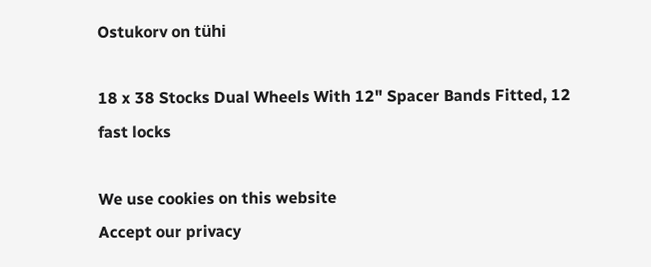Ostukorv on tühi

18 x 38 Stocks Dual Wheels With 12" Spacer Bands Fitted, 12 fast locks

We use cookies on this website
Accept our privacy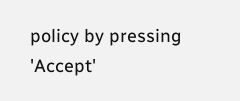policy by pressing 'Accept'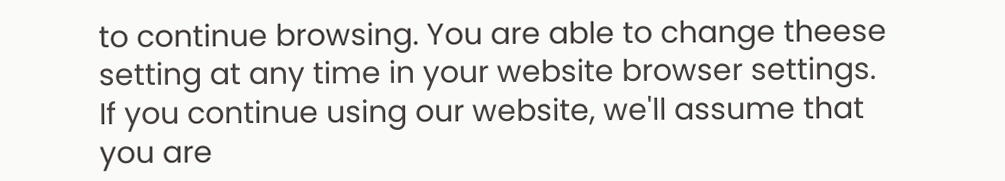to continue browsing. You are able to change theese setting at any time in your website browser settings.
If you continue using our website, we'll assume that you are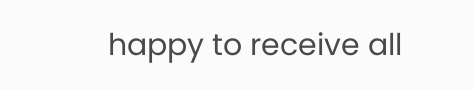happy to receive all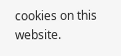cookies on this website.